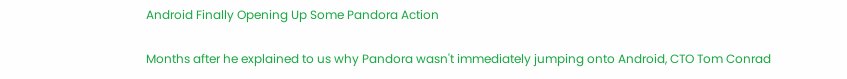Android Finally Opening Up Some Pandora Action

Months after he explained to us why Pandora wasn't immediately jumping onto Android, CTO Tom Conrad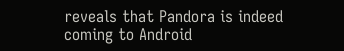reveals that Pandora is indeed coming to Android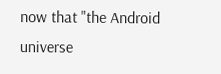now that "the Android universe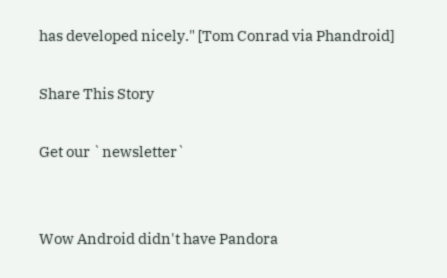has developed nicely." [Tom Conrad via Phandroid]

Share This Story

Get our `newsletter`


Wow Android didn't have Pandora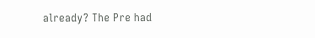already? The Pre had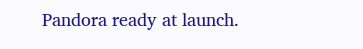Pandora ready at launch.